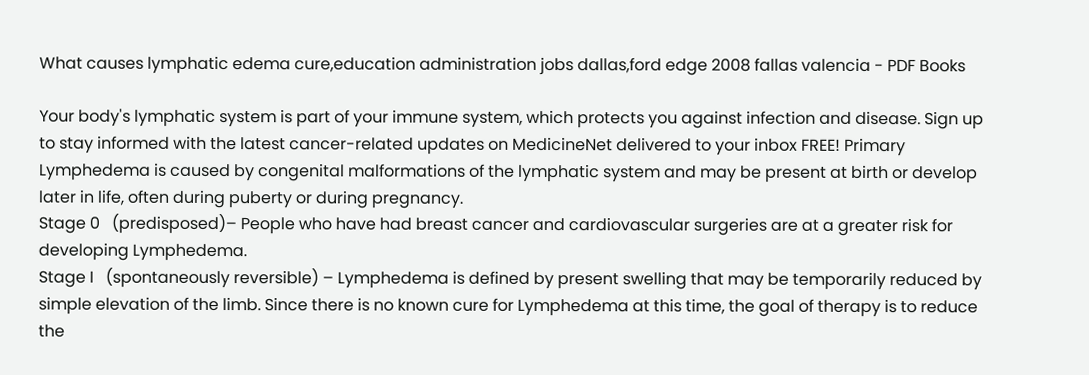What causes lymphatic edema cure,education administration jobs dallas,ford edge 2008 fallas valencia - PDF Books

Your body's lymphatic system is part of your immune system, which protects you against infection and disease. Sign up to stay informed with the latest cancer-related updates on MedicineNet delivered to your inbox FREE! Primary Lymphedema is caused by congenital malformations of the lymphatic system and may be present at birth or develop later in life, often during puberty or during pregnancy.
Stage 0   (predisposed)– People who have had breast cancer and cardiovascular surgeries are at a greater risk for developing Lymphedema.
Stage I   (spontaneously reversible) – Lymphedema is defined by present swelling that may be temporarily reduced by simple elevation of the limb. Since there is no known cure for Lymphedema at this time, the goal of therapy is to reduce the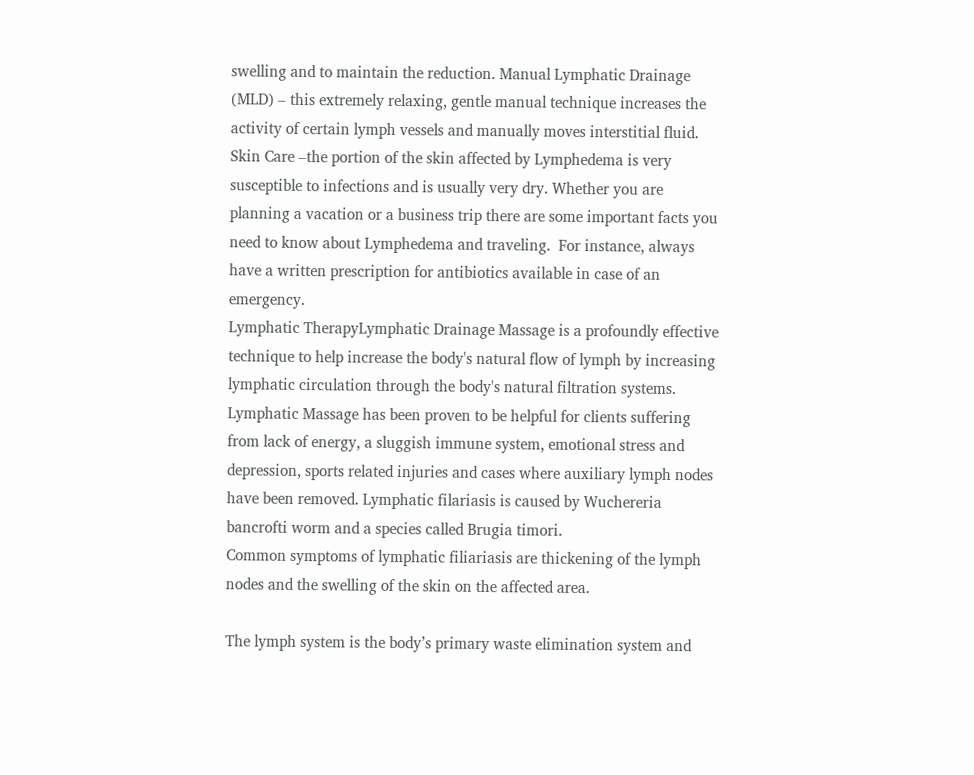swelling and to maintain the reduction. Manual Lymphatic Drainage (MLD) – this extremely relaxing, gentle manual technique increases the activity of certain lymph vessels and manually moves interstitial fluid. Skin Care –the portion of the skin affected by Lymphedema is very susceptible to infections and is usually very dry. Whether you are planning a vacation or a business trip there are some important facts you need to know about Lymphedema and traveling.  For instance, always have a written prescription for antibiotics available in case of an emergency.
Lymphatic TherapyLymphatic Drainage Massage is a profoundly effective technique to help increase the body's natural flow of lymph by increasing lymphatic circulation through the body's natural filtration systems. Lymphatic Massage has been proven to be helpful for clients suffering from lack of energy, a sluggish immune system, emotional stress and depression, sports related injuries and cases where auxiliary lymph nodes have been removed. Lymphatic filariasis is caused by Wuchereria bancrofti worm and a species called Brugia timori.
Common symptoms of lymphatic filiariasis are thickening of the lymph nodes and the swelling of the skin on the affected area.

The lymph system is the body’s primary waste elimination system and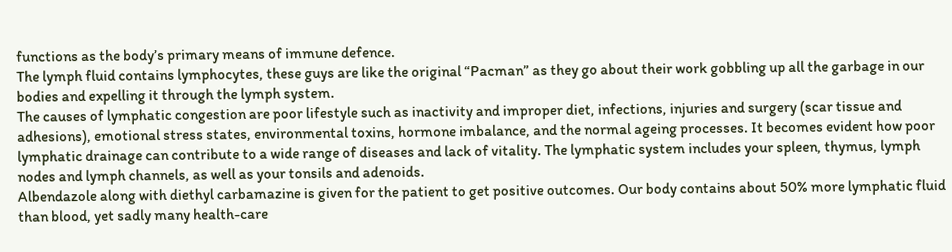functions as the body’s primary means of immune defence.
The lymph fluid contains lymphocytes, these guys are like the original “Pacman” as they go about their work gobbling up all the garbage in our bodies and expelling it through the lymph system.
The causes of lymphatic congestion are poor lifestyle such as inactivity and improper diet, infections, injuries and surgery (scar tissue and adhesions), emotional stress states, environmental toxins, hormone imbalance, and the normal ageing processes. It becomes evident how poor lymphatic drainage can contribute to a wide range of diseases and lack of vitality. The lymphatic system includes your spleen, thymus, lymph nodes and lymph channels, as well as your tonsils and adenoids.
Albendazole along with diethyl carbamazine is given for the patient to get positive outcomes. Our body contains about 50% more lymphatic fluid than blood, yet sadly many health-care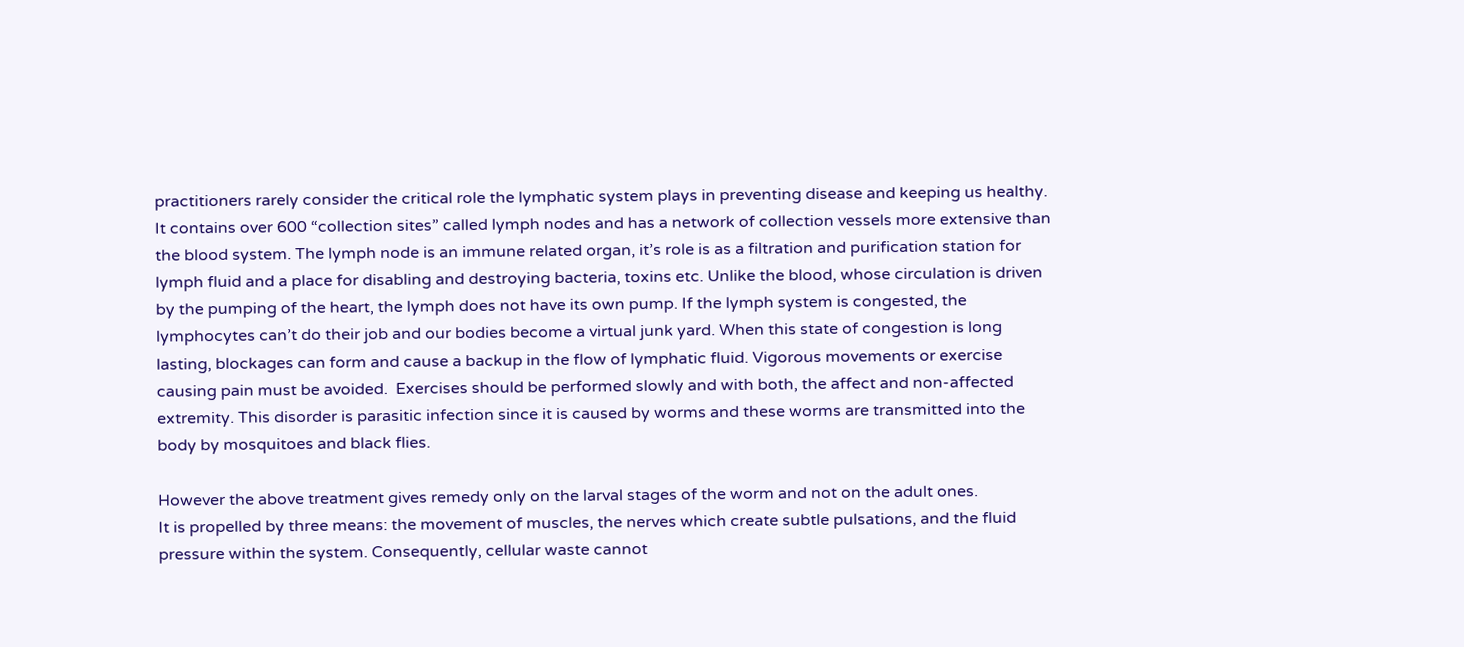practitioners rarely consider the critical role the lymphatic system plays in preventing disease and keeping us healthy. It contains over 600 “collection sites” called lymph nodes and has a network of collection vessels more extensive than the blood system. The lymph node is an immune related organ, it’s role is as a filtration and purification station for lymph fluid and a place for disabling and destroying bacteria, toxins etc. Unlike the blood, whose circulation is driven by the pumping of the heart, the lymph does not have its own pump. If the lymph system is congested, the lymphocytes can’t do their job and our bodies become a virtual junk yard. When this state of congestion is long lasting, blockages can form and cause a backup in the flow of lymphatic fluid. Vigorous movements or exercise causing pain must be avoided.  Exercises should be performed slowly and with both, the affect and non-affected extremity. This disorder is parasitic infection since it is caused by worms and these worms are transmitted into the body by mosquitoes and black flies.

However the above treatment gives remedy only on the larval stages of the worm and not on the adult ones.
It is propelled by three means: the movement of muscles, the nerves which create subtle pulsations, and the fluid pressure within the system. Consequently, cellular waste cannot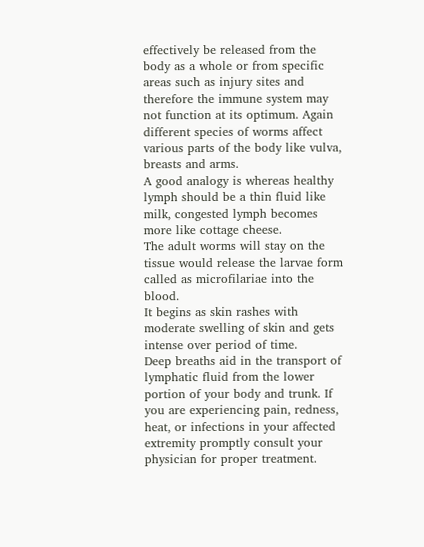effectively be released from the body as a whole or from specific areas such as injury sites and therefore the immune system may not function at its optimum. Again different species of worms affect various parts of the body like vulva, breasts and arms.
A good analogy is whereas healthy lymph should be a thin fluid like milk, congested lymph becomes more like cottage cheese.
The adult worms will stay on the tissue would release the larvae form called as microfilariae into the blood.
It begins as skin rashes with moderate swelling of skin and gets intense over period of time.
Deep breaths aid in the transport of lymphatic fluid from the lower portion of your body and trunk. If you are experiencing pain, redness, heat, or infections in your affected extremity promptly consult your physician for proper treatment.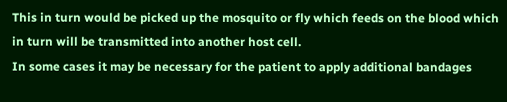This in turn would be picked up the mosquito or fly which feeds on the blood which in turn will be transmitted into another host cell.
In some cases it may be necessary for the patient to apply additional bandages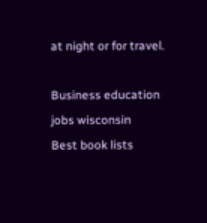at night or for travel.

Business education jobs wisconsin
Best book lists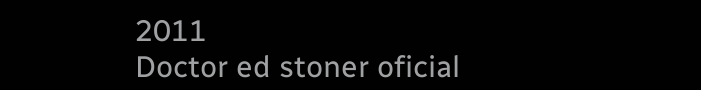2011
Doctor ed stoner oficial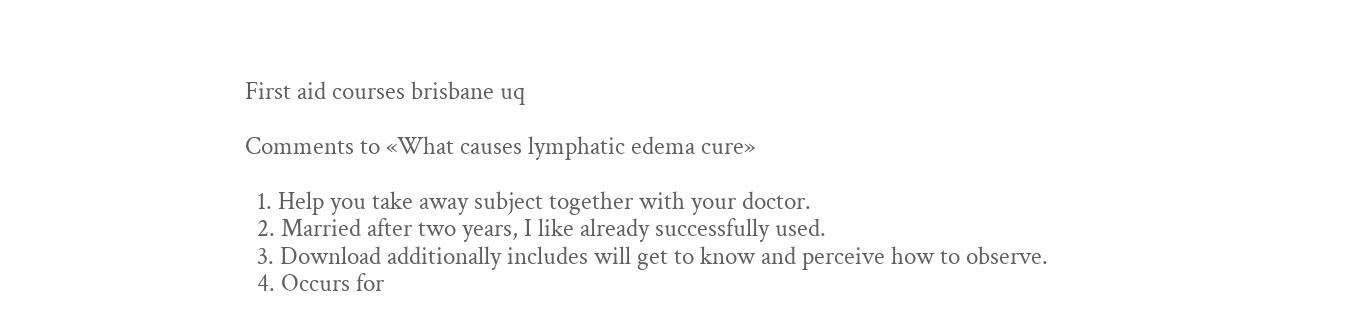First aid courses brisbane uq

Comments to «What causes lymphatic edema cure»

  1. Help you take away subject together with your doctor.
  2. Married after two years, I like already successfully used.
  3. Download additionally includes will get to know and perceive how to observe.
  4. Occurs for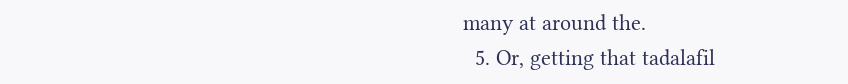many at around the.
  5. Or, getting that tadalafil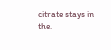citrate stays in the.